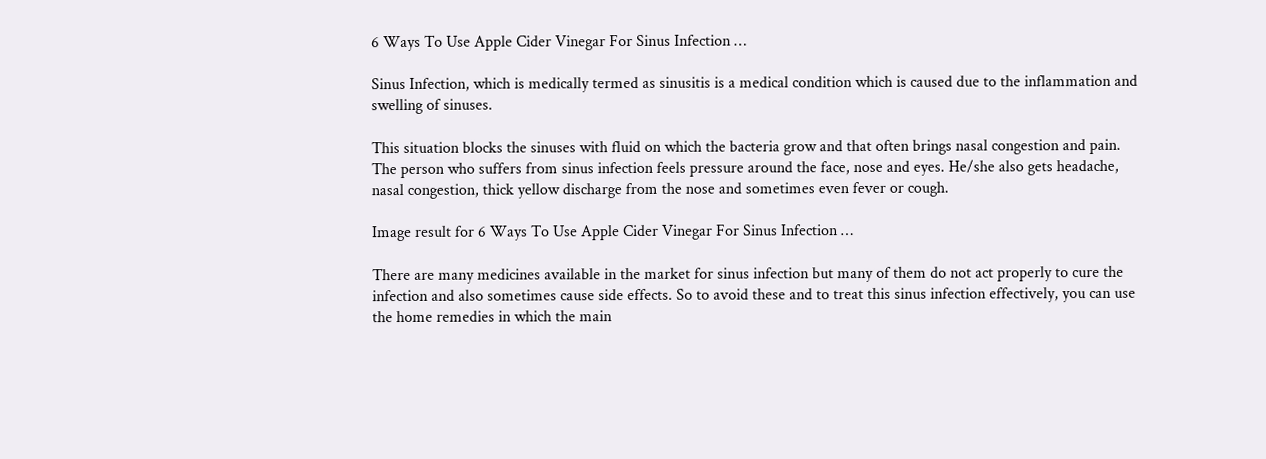6 Ways To Use Apple Cider Vinegar For Sinus Infection …

Sinus Infection, which is medically termed as sinusitis is a medical condition which is caused due to the inflammation and swelling of sinuses.

This situation blocks the sinuses with fluid on which the bacteria grow and that often brings nasal congestion and pain. The person who suffers from sinus infection feels pressure around the face, nose and eyes. He/she also gets headache, nasal congestion, thick yellow discharge from the nose and sometimes even fever or cough.

Image result for 6 Ways To Use Apple Cider Vinegar For Sinus Infection …

There are many medicines available in the market for sinus infection but many of them do not act properly to cure the infection and also sometimes cause side effects. So to avoid these and to treat this sinus infection effectively, you can use the home remedies in which the main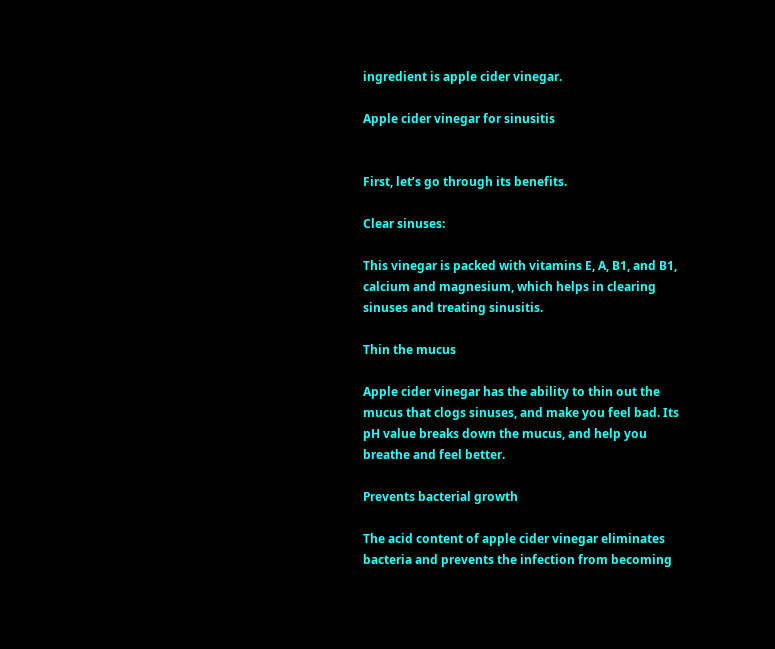ingredient is apple cider vinegar.

Apple cider vinegar for sinusitis


First, let’s go through its benefits.

Clear sinuses:

This vinegar is packed with vitamins E, A, B1, and B1, calcium and magnesium, which helps in clearing sinuses and treating sinusitis.

Thin the mucus

Apple cider vinegar has the ability to thin out the mucus that clogs sinuses, and make you feel bad. Its pH value breaks down the mucus, and help you breathe and feel better.

Prevents bacterial growth

The acid content of apple cider vinegar eliminates bacteria and prevents the infection from becoming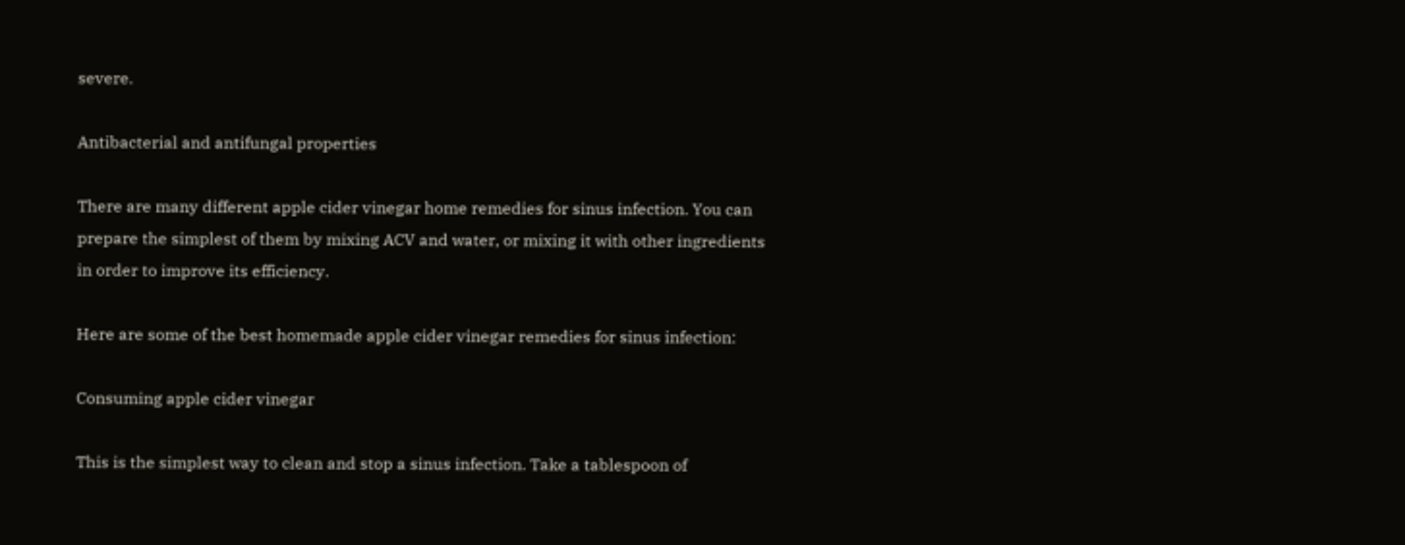severe.

Antibacterial and antifungal properties

There are many different apple cider vinegar home remedies for sinus infection. You can prepare the simplest of them by mixing ACV and water, or mixing it with other ingredients in order to improve its efficiency.

Here are some of the best homemade apple cider vinegar remedies for sinus infection:

Consuming apple cider vinegar

This is the simplest way to clean and stop a sinus infection. Take a tablespoon of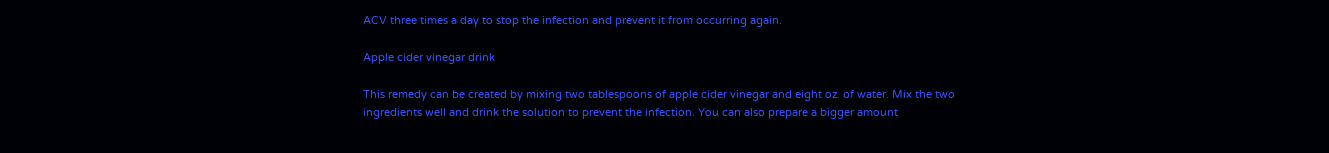ACV three times a day to stop the infection and prevent it from occurring again.

Apple cider vinegar drink

This remedy can be created by mixing two tablespoons of apple cider vinegar and eight oz. of water. Mix the two ingredients well and drink the solution to prevent the infection. You can also prepare a bigger amount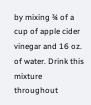by mixing ¾ of a cup of apple cider vinegar and 16 oz. of water. Drink this mixture throughout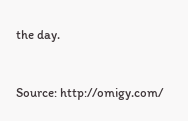the day.


Source: http://omigy.com/